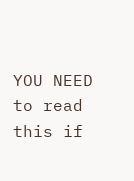YOU NEED to read this if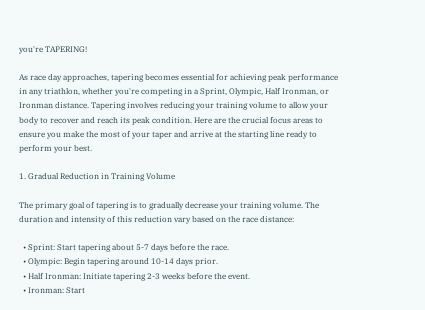you're TAPERING!

As race day approaches, tapering becomes essential for achieving peak performance in any triathlon, whether you're competing in a Sprint, Olympic, Half Ironman, or Ironman distance. Tapering involves reducing your training volume to allow your body to recover and reach its peak condition. Here are the crucial focus areas to ensure you make the most of your taper and arrive at the starting line ready to perform your best.

1. Gradual Reduction in Training Volume

The primary goal of tapering is to gradually decrease your training volume. The duration and intensity of this reduction vary based on the race distance:

  • Sprint: Start tapering about 5-7 days before the race.
  • Olympic: Begin tapering around 10-14 days prior.
  • Half Ironman: Initiate tapering 2-3 weeks before the event.
  • Ironman: Start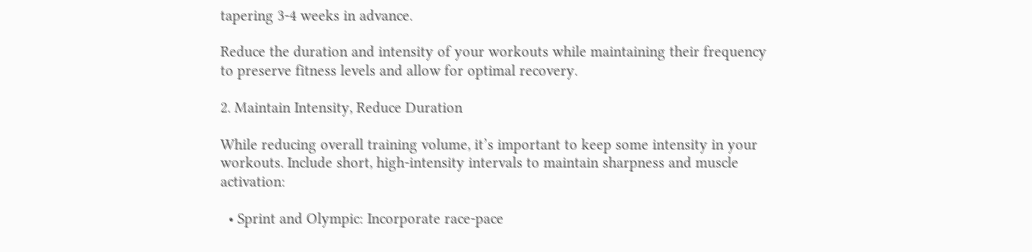tapering 3-4 weeks in advance.

Reduce the duration and intensity of your workouts while maintaining their frequency to preserve fitness levels and allow for optimal recovery.

2. Maintain Intensity, Reduce Duration

While reducing overall training volume, it’s important to keep some intensity in your workouts. Include short, high-intensity intervals to maintain sharpness and muscle activation:

  • Sprint and Olympic: Incorporate race-pace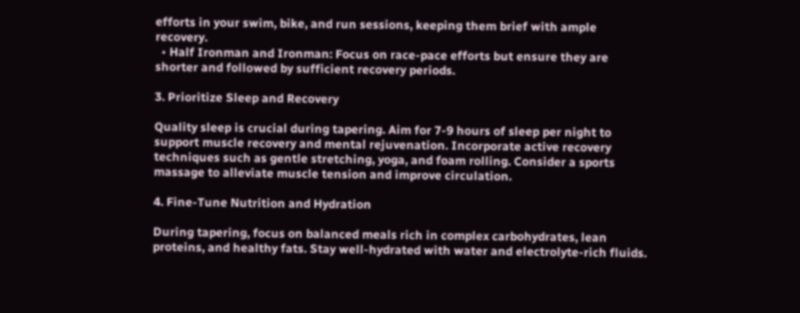efforts in your swim, bike, and run sessions, keeping them brief with ample recovery.
  • Half Ironman and Ironman: Focus on race-pace efforts but ensure they are shorter and followed by sufficient recovery periods.

3. Prioritize Sleep and Recovery

Quality sleep is crucial during tapering. Aim for 7-9 hours of sleep per night to support muscle recovery and mental rejuvenation. Incorporate active recovery techniques such as gentle stretching, yoga, and foam rolling. Consider a sports massage to alleviate muscle tension and improve circulation.

4. Fine-Tune Nutrition and Hydration

During tapering, focus on balanced meals rich in complex carbohydrates, lean proteins, and healthy fats. Stay well-hydrated with water and electrolyte-rich fluids.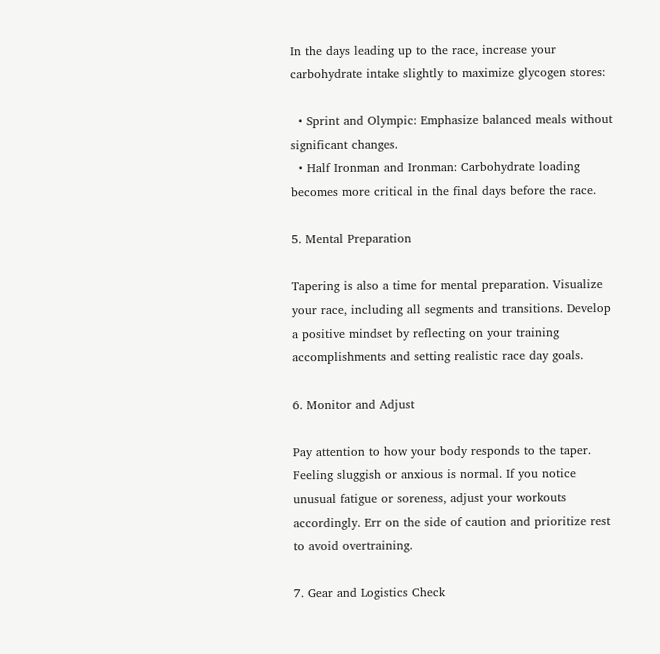In the days leading up to the race, increase your carbohydrate intake slightly to maximize glycogen stores:

  • Sprint and Olympic: Emphasize balanced meals without significant changes.
  • Half Ironman and Ironman: Carbohydrate loading becomes more critical in the final days before the race.

5. Mental Preparation

Tapering is also a time for mental preparation. Visualize your race, including all segments and transitions. Develop a positive mindset by reflecting on your training accomplishments and setting realistic race day goals.

6. Monitor and Adjust

Pay attention to how your body responds to the taper. Feeling sluggish or anxious is normal. If you notice unusual fatigue or soreness, adjust your workouts accordingly. Err on the side of caution and prioritize rest to avoid overtraining.

7. Gear and Logistics Check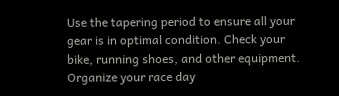Use the tapering period to ensure all your gear is in optimal condition. Check your bike, running shoes, and other equipment. Organize your race day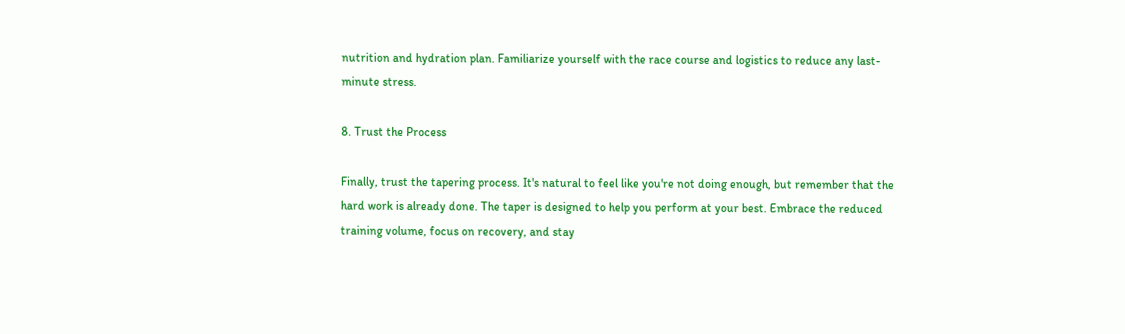nutrition and hydration plan. Familiarize yourself with the race course and logistics to reduce any last-minute stress.

8. Trust the Process

Finally, trust the tapering process. It's natural to feel like you're not doing enough, but remember that the hard work is already done. The taper is designed to help you perform at your best. Embrace the reduced training volume, focus on recovery, and stay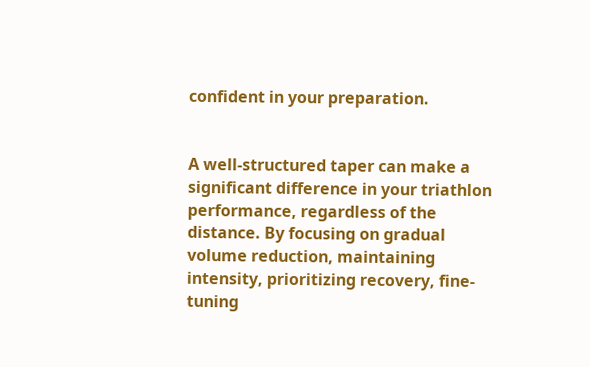confident in your preparation.


A well-structured taper can make a significant difference in your triathlon performance, regardless of the distance. By focusing on gradual volume reduction, maintaining intensity, prioritizing recovery, fine-tuning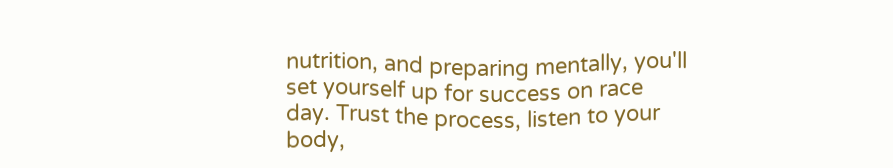nutrition, and preparing mentally, you'll set yourself up for success on race day. Trust the process, listen to your body,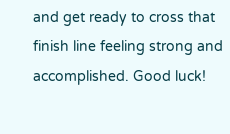and get ready to cross that finish line feeling strong and accomplished. Good luck!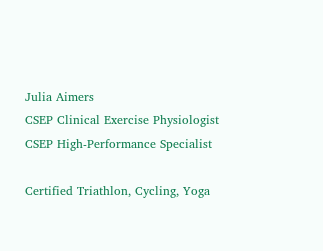Julia Aimers
CSEP Clinical Exercise Physiologist
CSEP High-Performance Specialist

Certified Triathlon, Cycling, Yoga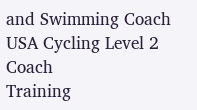and Swimming Coach
USA Cycling Level 2 Coach
Training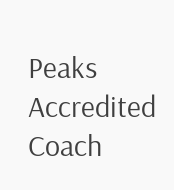Peaks Accredited Coach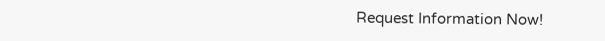Request Information Now!